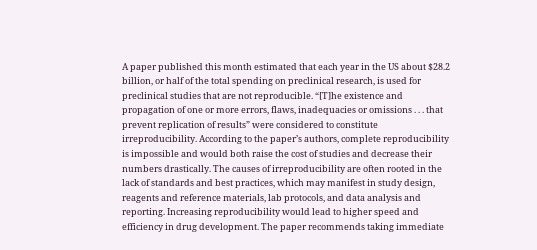A paper published this month estimated that each year in the US about $28.2 billion, or half of the total spending on preclinical research, is used for preclinical studies that are not reproducible. “[T]he existence and propagation of one or more errors, flaws, inadequacies or omissions . . . that prevent replication of results” were considered to constitute irreproducibility. According to the paper’s authors, complete reproducibility is impossible and would both raise the cost of studies and decrease their numbers drastically. The causes of irreproducibility are often rooted in the lack of standards and best practices, which may manifest in study design, reagents and reference materials, lab protocols, and data analysis and reporting. Increasing reproducibility would lead to higher speed and efficiency in drug development. The paper recommends taking immediate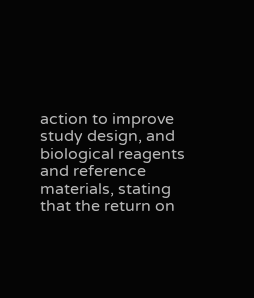action to improve study design, and biological reagents and reference materials, stating that the return on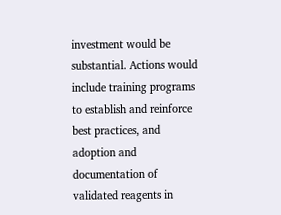investment would be substantial. Actions would include training programs to establish and reinforce best practices, and adoption and documentation of validated reagents in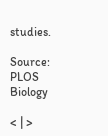studies.

Source: PLOS Biology

< | >